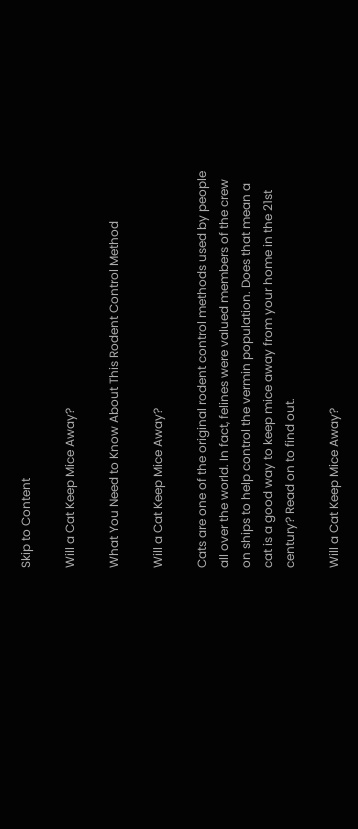Skip to Content

Will a Cat Keep Mice Away?

What You Need to Know About This Rodent Control Method

Will a Cat Keep Mice Away?

Cats are one of the original rodent control methods used by people all over the world. In fact, felines were valued members of the crew on ships to help control the vermin population. Does that mean a cat is a good way to keep mice away from your home in the 21st century? Read on to find out.

Will a Cat Keep Mice Away?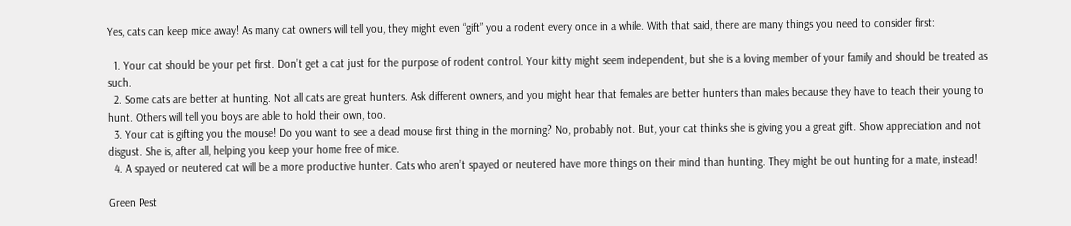Yes, cats can keep mice away! As many cat owners will tell you, they might even “gift” you a rodent every once in a while. With that said, there are many things you need to consider first:

  1. Your cat should be your pet first. Don’t get a cat just for the purpose of rodent control. Your kitty might seem independent, but she is a loving member of your family and should be treated as such.
  2. Some cats are better at hunting. Not all cats are great hunters. Ask different owners, and you might hear that females are better hunters than males because they have to teach their young to hunt. Others will tell you boys are able to hold their own, too.
  3. Your cat is gifting you the mouse! Do you want to see a dead mouse first thing in the morning? No, probably not. But, your cat thinks she is giving you a great gift. Show appreciation and not disgust. She is, after all, helping you keep your home free of mice.
  4. A spayed or neutered cat will be a more productive hunter. Cats who aren’t spayed or neutered have more things on their mind than hunting. They might be out hunting for a mate, instead!

Green Pest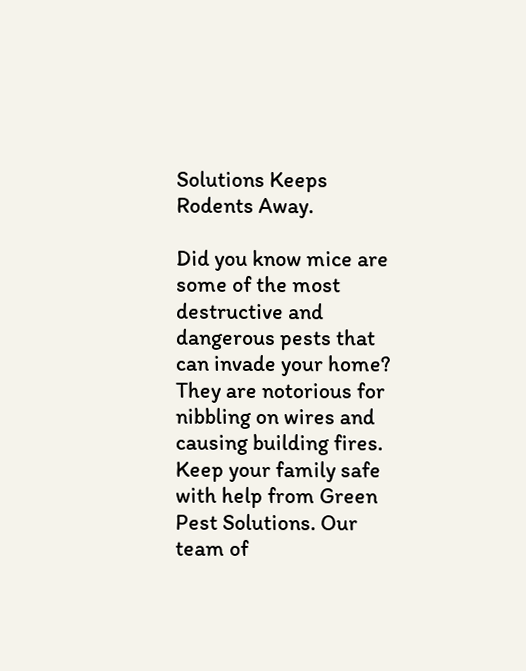Solutions Keeps Rodents Away.

Did you know mice are some of the most destructive and dangerous pests that can invade your home? They are notorious for nibbling on wires and causing building fires. Keep your family safe with help from Green Pest Solutions. Our team of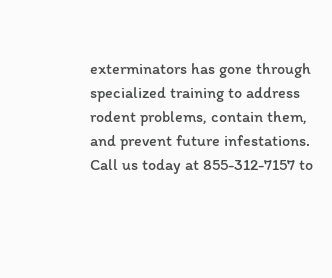exterminators has gone through specialized training to address rodent problems, contain them, and prevent future infestations. Call us today at 855-312-7157 to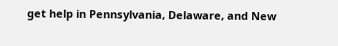get help in Pennsylvania, Delaware, and New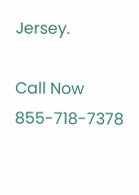Jersey.

Call Now 855-718-7378